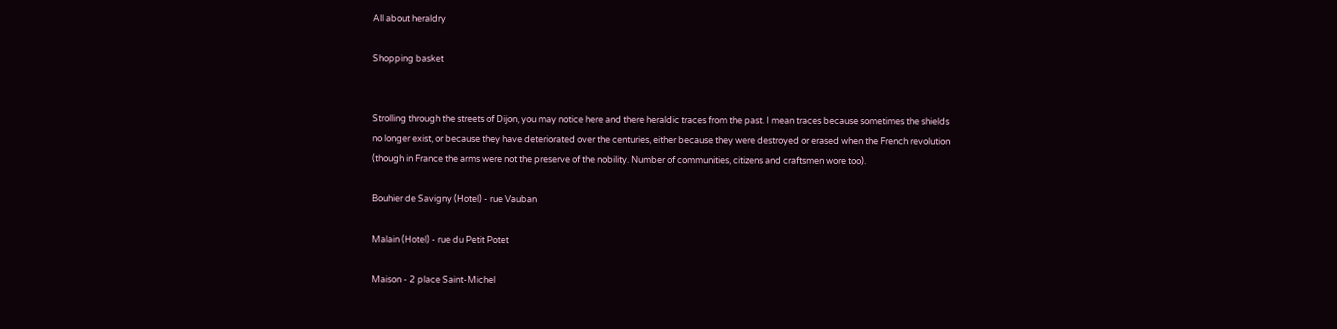All about heraldry

Shopping basket


Strolling through the streets of Dijon, you may notice here and there heraldic traces from the past. I mean traces because sometimes the shields no longer exist, or because they have deteriorated over the centuries, either because they were destroyed or erased when the French revolution (though in France the arms were not the preserve of the nobility. Number of communities, citizens and craftsmen wore too).

Bouhier de Savigny (Hotel) - rue Vauban

Malain (Hotel) - rue du Petit Potet

Maison - 2 place Saint-Michel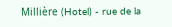Millière (Hotel) - rue de la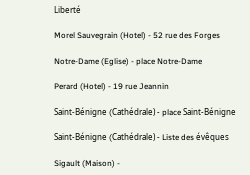Liberté

Morel Sauvegrain (Hotel) - 52 rue des Forges

Notre-Dame (Eglise) - place Notre-Dame

Perard (Hotel) - 19 rue Jeannin

Saint-Bénigne (Cathédrale) - place Saint-Bénigne

Saint-Bénigne (Cathédrale) - Liste des évêques

Sigault (Maison) -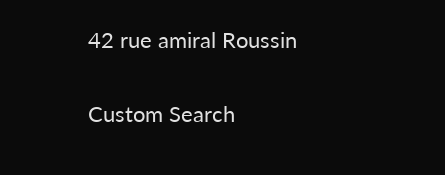42 rue amiral Roussin

Custom Search